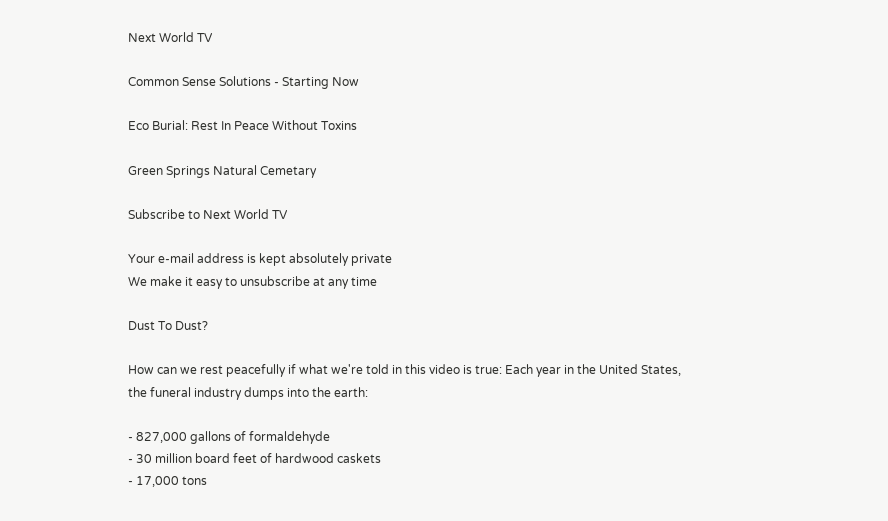Next World TV

Common Sense Solutions - Starting Now

Eco Burial: Rest In Peace Without Toxins

Green Springs Natural Cemetary

Subscribe to Next World TV

Your e-mail address is kept absolutely private
We make it easy to unsubscribe at any time

Dust To Dust?

How can we rest peacefully if what we're told in this video is true: Each year in the United States, the funeral industry dumps into the earth:

- 827,000 gallons of formaldehyde
- 30 million board feet of hardwood caskets
- 17,000 tons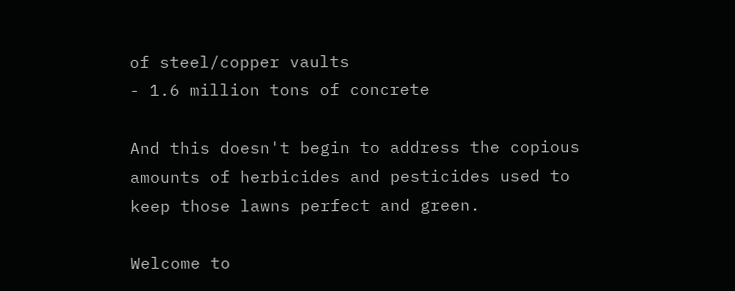of steel/copper vaults
- 1.6 million tons of concrete

And this doesn't begin to address the copious amounts of herbicides and pesticides used to keep those lawns perfect and green.

Welcome to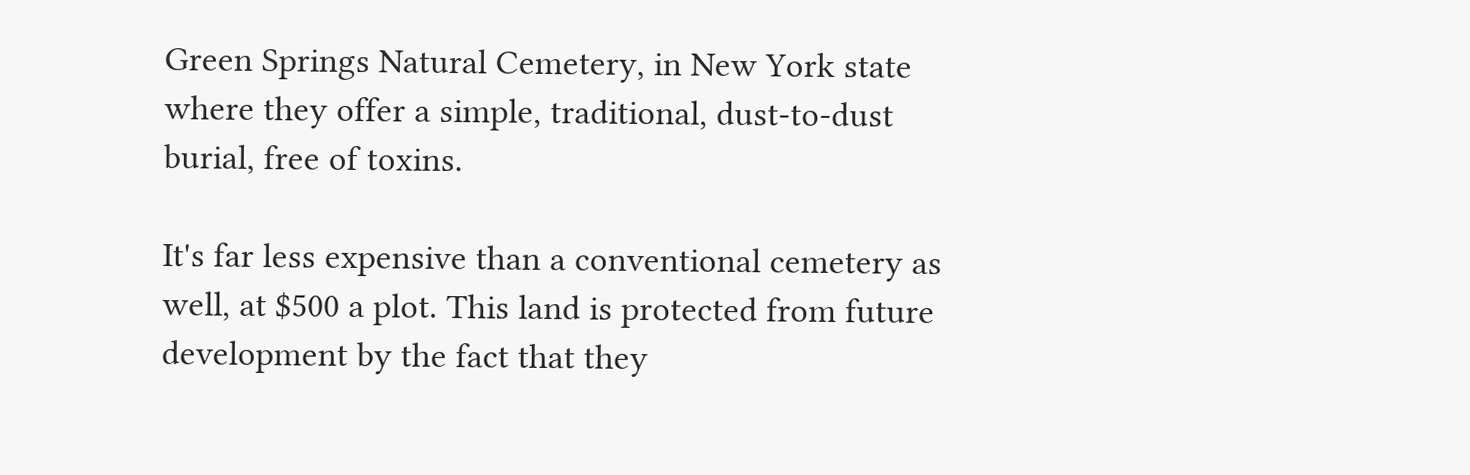Green Springs Natural Cemetery, in New York state where they offer a simple, traditional, dust-to-dust burial, free of toxins.

It's far less expensive than a conventional cemetery as well, at $500 a plot. This land is protected from future development by the fact that they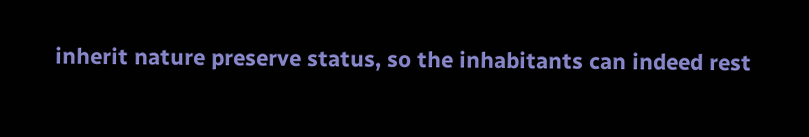inherit nature preserve status, so the inhabitants can indeed rest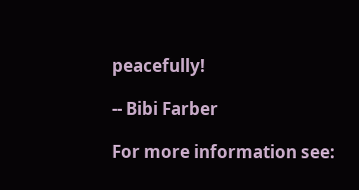peacefully!

-- Bibi Farber

For more information see: